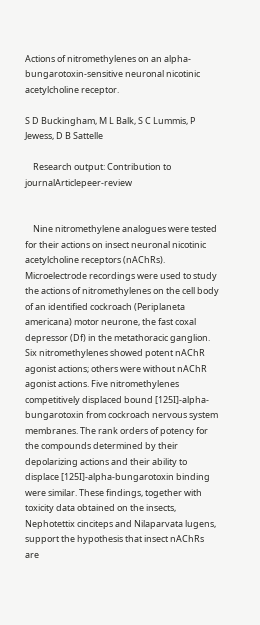Actions of nitromethylenes on an alpha-bungarotoxin-sensitive neuronal nicotinic acetylcholine receptor.

S D Buckingham, M L Balk, S C Lummis, P Jewess, D B Sattelle

    Research output: Contribution to journalArticlepeer-review


    Nine nitromethylene analogues were tested for their actions on insect neuronal nicotinic acetylcholine receptors (nAChRs). Microelectrode recordings were used to study the actions of nitromethylenes on the cell body of an identified cockroach (Periplaneta americana) motor neurone, the fast coxal depressor (Df) in the metathoracic ganglion. Six nitromethylenes showed potent nAChR agonist actions; others were without nAChR agonist actions. Five nitromethylenes competitively displaced bound [125I]-alpha-bungarotoxin from cockroach nervous system membranes. The rank orders of potency for the compounds determined by their depolarizing actions and their ability to displace [125I]-alpha-bungarotoxin binding were similar. These findings, together with toxicity data obtained on the insects, Nephotettix cinciteps and Nilaparvata lugens, support the hypothesis that insect nAChRs are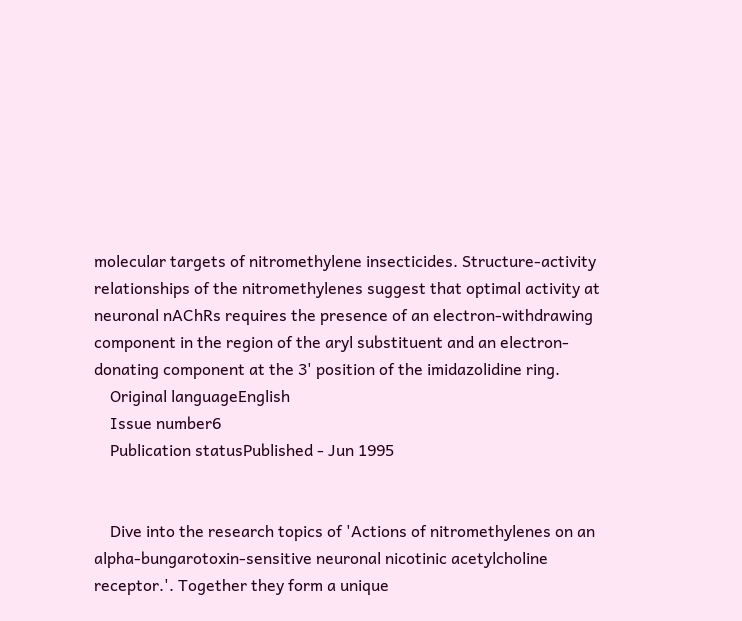molecular targets of nitromethylene insecticides. Structure-activity relationships of the nitromethylenes suggest that optimal activity at neuronal nAChRs requires the presence of an electron-withdrawing component in the region of the aryl substituent and an electron-donating component at the 3' position of the imidazolidine ring.
    Original languageEnglish
    Issue number6
    Publication statusPublished - Jun 1995


    Dive into the research topics of 'Actions of nitromethylenes on an alpha-bungarotoxin-sensitive neuronal nicotinic acetylcholine receptor.'. Together they form a unique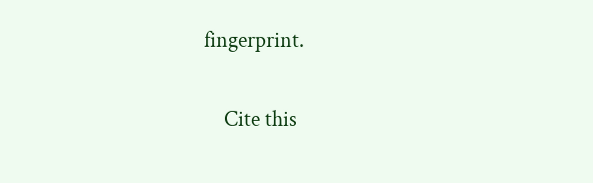fingerprint.

    Cite this